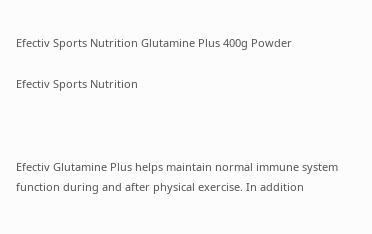Efectiv Sports Nutrition Glutamine Plus 400g Powder

Efectiv Sports Nutrition



Efectiv Glutamine Plus helps maintain normal immune system function during and after physical exercise. In addition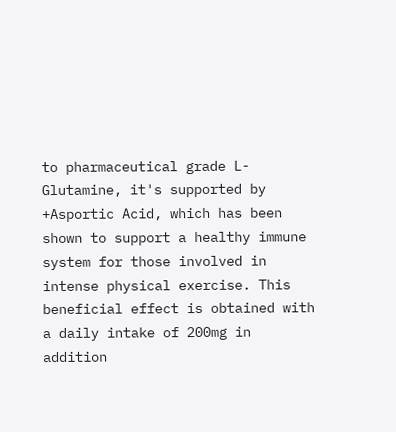to pharmaceutical grade L-Glutamine, it's supported by +Asportic Acid, which has been shown to support a healthy immune system for those involved in intense physical exercise. This beneficial effect is obtained with a daily intake of 200mg in addition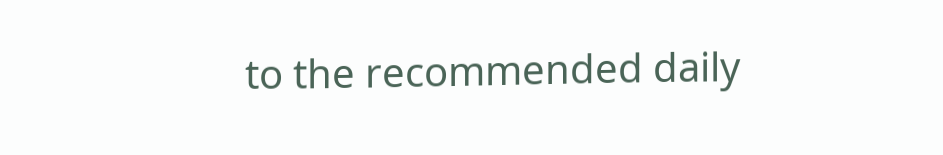to the recommended daily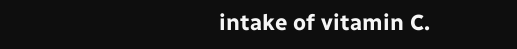intake of vitamin C.